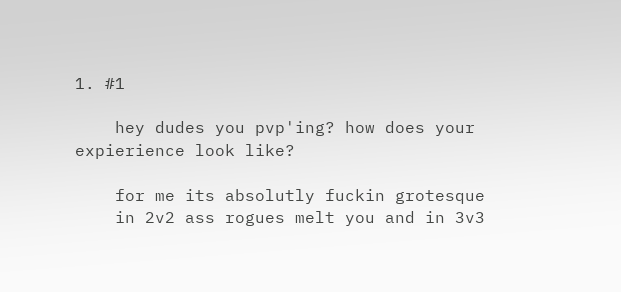1. #1

    hey dudes you pvp'ing? how does your expierience look like?

    for me its absolutly fuckin grotesque
    in 2v2 ass rogues melt you and in 3v3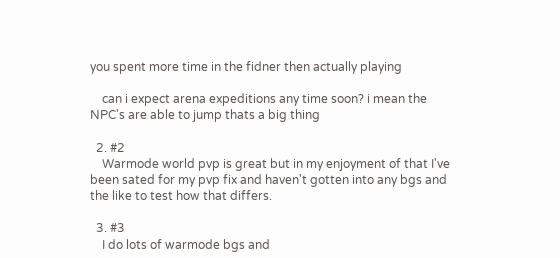you spent more time in the fidner then actually playing

    can i expect arena expeditions any time soon? i mean the NPC's are able to jump thats a big thing

  2. #2
    Warmode world pvp is great but in my enjoyment of that I've been sated for my pvp fix and haven't gotten into any bgs and the like to test how that differs.

  3. #3
    I do lots of warmode bgs and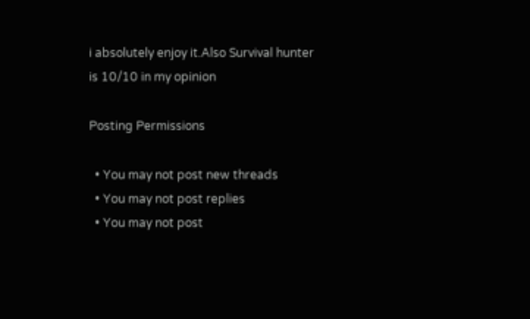i absolutely enjoy it.Also Survival hunter is 10/10 in my opinion

Posting Permissions

  • You may not post new threads
  • You may not post replies
  • You may not post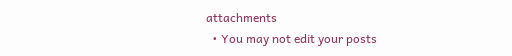attachments
  • You may not edit your posts